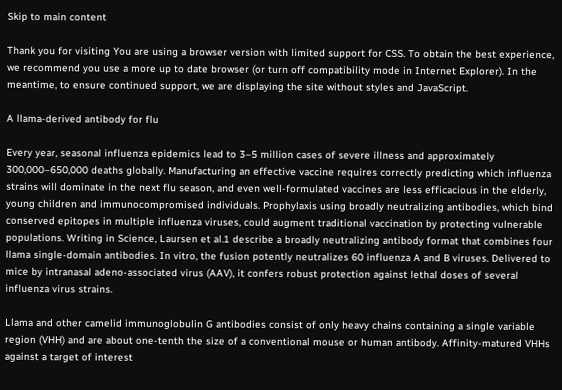Skip to main content

Thank you for visiting You are using a browser version with limited support for CSS. To obtain the best experience, we recommend you use a more up to date browser (or turn off compatibility mode in Internet Explorer). In the meantime, to ensure continued support, we are displaying the site without styles and JavaScript.

A llama-derived antibody for flu

Every year, seasonal influenza epidemics lead to 3–5 million cases of severe illness and approximately 300,000–650,000 deaths globally. Manufacturing an effective vaccine requires correctly predicting which influenza strains will dominate in the next flu season, and even well-formulated vaccines are less efficacious in the elderly, young children and immunocompromised individuals. Prophylaxis using broadly neutralizing antibodies, which bind conserved epitopes in multiple influenza viruses, could augment traditional vaccination by protecting vulnerable populations. Writing in Science, Laursen et al.1 describe a broadly neutralizing antibody format that combines four llama single-domain antibodies. In vitro, the fusion potently neutralizes 60 influenza A and B viruses. Delivered to mice by intranasal adeno-associated virus (AAV), it confers robust protection against lethal doses of several influenza virus strains.

Llama and other camelid immunoglobulin G antibodies consist of only heavy chains containing a single variable region (VHH) and are about one-tenth the size of a conventional mouse or human antibody. Affinity-matured VHHs against a target of interest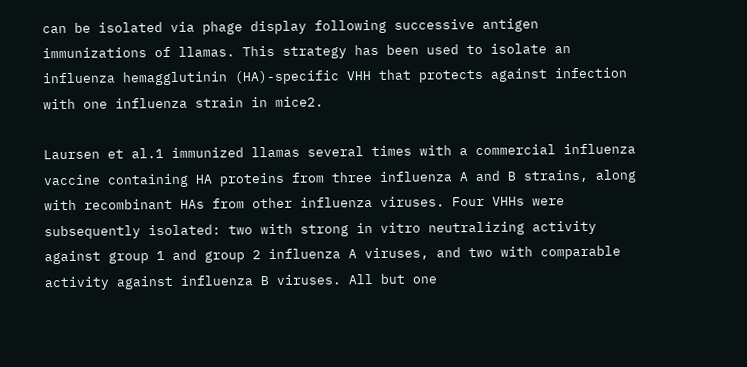can be isolated via phage display following successive antigen immunizations of llamas. This strategy has been used to isolate an influenza hemagglutinin (HA)-specific VHH that protects against infection with one influenza strain in mice2.

Laursen et al.1 immunized llamas several times with a commercial influenza vaccine containing HA proteins from three influenza A and B strains, along with recombinant HAs from other influenza viruses. Four VHHs were subsequently isolated: two with strong in vitro neutralizing activity against group 1 and group 2 influenza A viruses, and two with comparable activity against influenza B viruses. All but one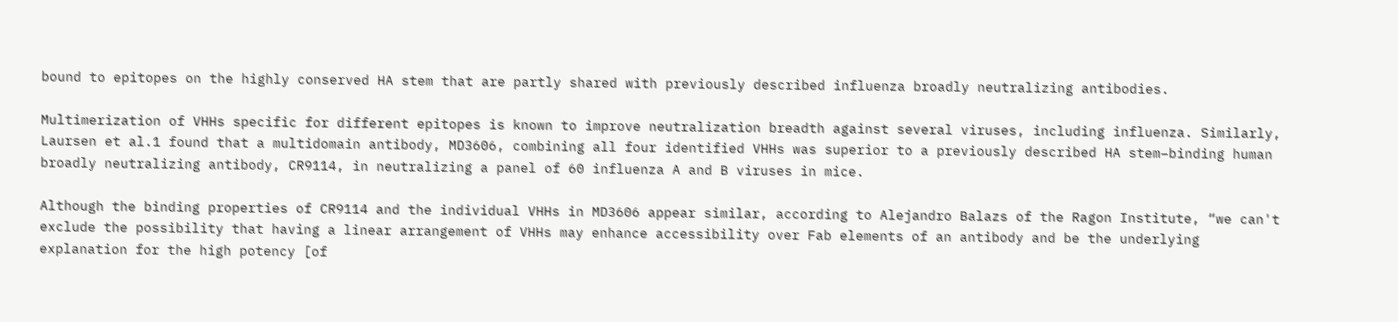bound to epitopes on the highly conserved HA stem that are partly shared with previously described influenza broadly neutralizing antibodies.

Multimerization of VHHs specific for different epitopes is known to improve neutralization breadth against several viruses, including influenza. Similarly, Laursen et al.1 found that a multidomain antibody, MD3606, combining all four identified VHHs was superior to a previously described HA stem–binding human broadly neutralizing antibody, CR9114, in neutralizing a panel of 60 influenza A and B viruses in mice.

Although the binding properties of CR9114 and the individual VHHs in MD3606 appear similar, according to Alejandro Balazs of the Ragon Institute, “we can't exclude the possibility that having a linear arrangement of VHHs may enhance accessibility over Fab elements of an antibody and be the underlying explanation for the high potency [of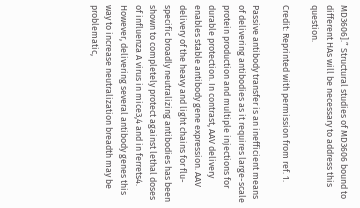MD3606].” Structural studies of MD3606 bound to different HAs will be necessary to address this question.

Credit: Reprinted with permission from ref. 1.

Passive antibody transfer is an inefficient means of delivering antibodies as it requires large-scale protein production and multiple injections for durable protection. In contrast, AAV delivery enables stable antibody gene expression. AAV delivery of the heavy and light chains for flu-specific broadly neutralizing antibodies has been shown to completely protect against lethal doses of influenza A virus in mice3,4 and in ferrets4. However, delivering several antibody genes this way to increase neutralization breadth may be problematic,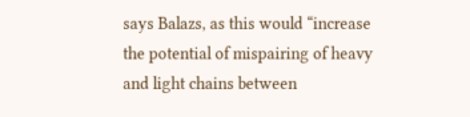says Balazs, as this would “increase the potential of mispairing of heavy and light chains between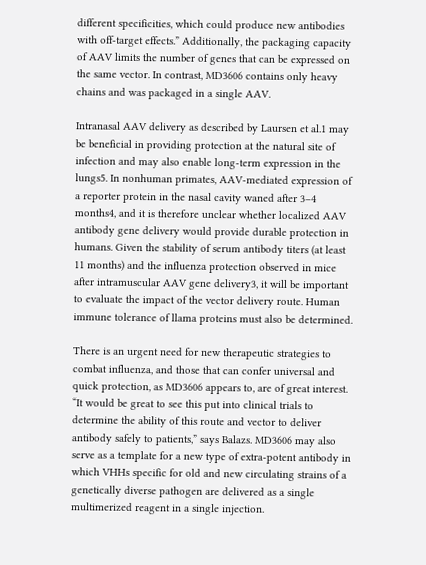different specificities, which could produce new antibodies with off-target effects.” Additionally, the packaging capacity of AAV limits the number of genes that can be expressed on the same vector. In contrast, MD3606 contains only heavy chains and was packaged in a single AAV.

Intranasal AAV delivery as described by Laursen et al.1 may be beneficial in providing protection at the natural site of infection and may also enable long-term expression in the lungs5. In nonhuman primates, AAV-mediated expression of a reporter protein in the nasal cavity waned after 3–4 months4, and it is therefore unclear whether localized AAV antibody gene delivery would provide durable protection in humans. Given the stability of serum antibody titers (at least 11 months) and the influenza protection observed in mice after intramuscular AAV gene delivery3, it will be important to evaluate the impact of the vector delivery route. Human immune tolerance of llama proteins must also be determined.

There is an urgent need for new therapeutic strategies to combat influenza, and those that can confer universal and quick protection, as MD3606 appears to, are of great interest. “It would be great to see this put into clinical trials to determine the ability of this route and vector to deliver antibody safely to patients,” says Balazs. MD3606 may also serve as a template for a new type of extra-potent antibody in which VHHs specific for old and new circulating strains of a genetically diverse pathogen are delivered as a single multimerized reagent in a single injection.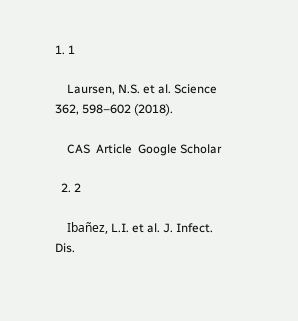1. 1

    Laursen, N.S. et al. Science 362, 598–602 (2018).

    CAS  Article  Google Scholar

  2. 2

    Ibañez, L.I. et al. J. Infect. Dis.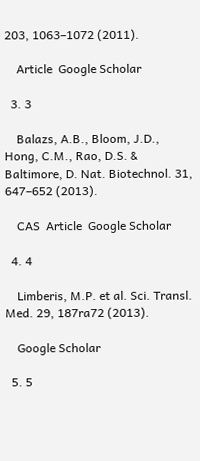203, 1063–1072 (2011).

    Article  Google Scholar

  3. 3

    Balazs, A.B., Bloom, J.D., Hong, C.M., Rao, D.S. & Baltimore, D. Nat. Biotechnol. 31, 647–652 (2013).

    CAS  Article  Google Scholar

  4. 4

    Limberis, M.P. et al. Sci. Transl. Med. 29, 187ra72 (2013).

    Google Scholar

  5. 5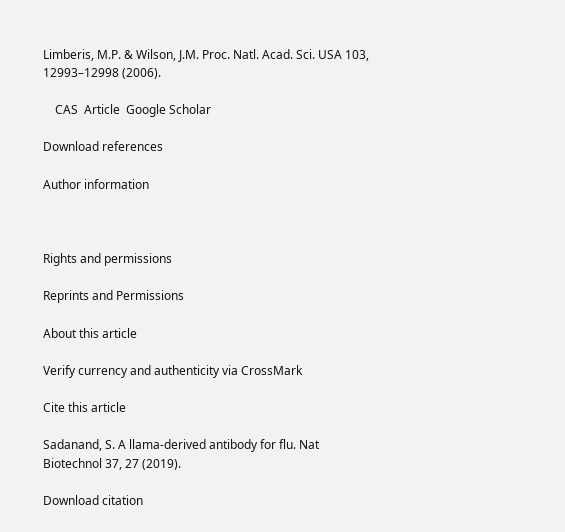Limberis, M.P. & Wilson, J.M. Proc. Natl. Acad. Sci. USA 103, 12993–12998 (2006).

    CAS  Article  Google Scholar

Download references

Author information



Rights and permissions

Reprints and Permissions

About this article

Verify currency and authenticity via CrossMark

Cite this article

Sadanand, S. A llama-derived antibody for flu. Nat Biotechnol 37, 27 (2019).

Download citation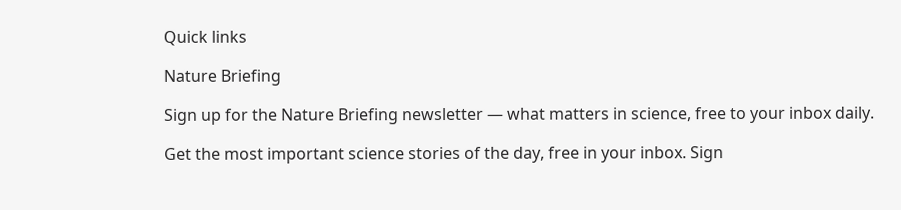Quick links

Nature Briefing

Sign up for the Nature Briefing newsletter — what matters in science, free to your inbox daily.

Get the most important science stories of the day, free in your inbox. Sign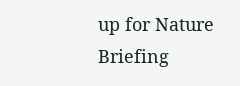up for Nature Briefing